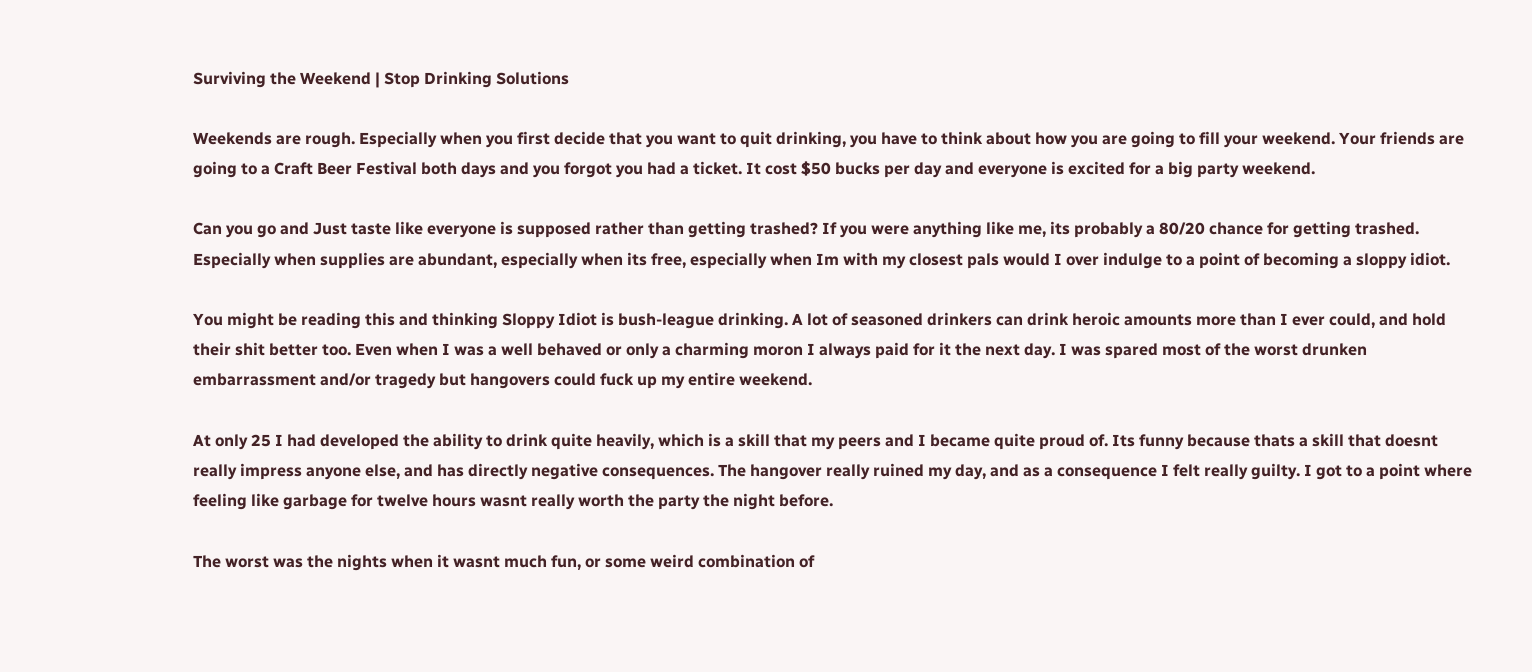Surviving the Weekend | Stop Drinking Solutions

Weekends are rough. Especially when you first decide that you want to quit drinking, you have to think about how you are going to fill your weekend. Your friends are going to a Craft Beer Festival both days and you forgot you had a ticket. It cost $50 bucks per day and everyone is excited for a big party weekend.

Can you go and Just taste like everyone is supposed rather than getting trashed? If you were anything like me, its probably a 80/20 chance for getting trashed. Especially when supplies are abundant, especially when its free, especially when Im with my closest pals would I over indulge to a point of becoming a sloppy idiot.

You might be reading this and thinking Sloppy Idiot is bush-league drinking. A lot of seasoned drinkers can drink heroic amounts more than I ever could, and hold their shit better too. Even when I was a well behaved or only a charming moron I always paid for it the next day. I was spared most of the worst drunken embarrassment and/or tragedy but hangovers could fuck up my entire weekend.

At only 25 I had developed the ability to drink quite heavily, which is a skill that my peers and I became quite proud of. Its funny because thats a skill that doesnt really impress anyone else, and has directly negative consequences. The hangover really ruined my day, and as a consequence I felt really guilty. I got to a point where feeling like garbage for twelve hours wasnt really worth the party the night before.

The worst was the nights when it wasnt much fun, or some weird combination of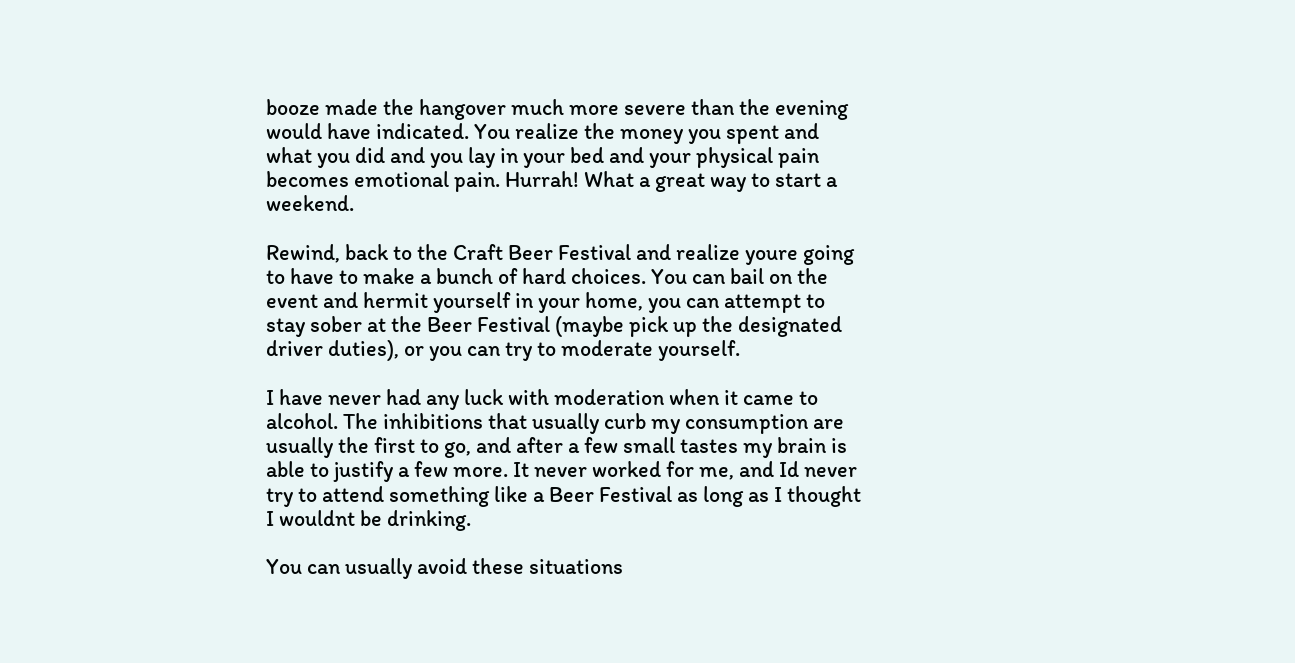booze made the hangover much more severe than the evening would have indicated. You realize the money you spent and what you did and you lay in your bed and your physical pain becomes emotional pain. Hurrah! What a great way to start a weekend.

Rewind, back to the Craft Beer Festival and realize youre going to have to make a bunch of hard choices. You can bail on the event and hermit yourself in your home, you can attempt to stay sober at the Beer Festival (maybe pick up the designated driver duties), or you can try to moderate yourself.

I have never had any luck with moderation when it came to alcohol. The inhibitions that usually curb my consumption are usually the first to go, and after a few small tastes my brain is able to justify a few more. It never worked for me, and Id never try to attend something like a Beer Festival as long as I thought I wouldnt be drinking.

You can usually avoid these situations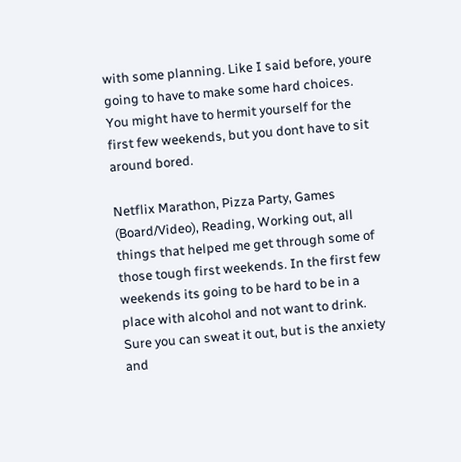with some planning. Like I said before, youre going to have to make some hard choices. You might have to hermit yourself for the first few weekends, but you dont have to sit around bored.

Netflix Marathon, Pizza Party, Games (Board/Video), Reading, Working out, all things that helped me get through some of those tough first weekends. In the first few weekends its going to be hard to be in a place with alcohol and not want to drink. Sure you can sweat it out, but is the anxiety and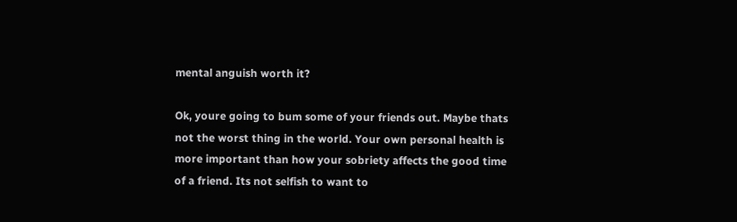mental anguish worth it?

Ok, youre going to bum some of your friends out. Maybe thats not the worst thing in the world. Your own personal health is more important than how your sobriety affects the good time of a friend. Its not selfish to want to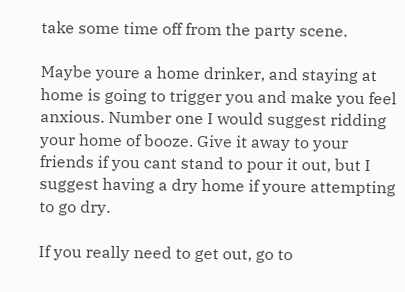take some time off from the party scene.

Maybe youre a home drinker, and staying at home is going to trigger you and make you feel anxious. Number one I would suggest ridding your home of booze. Give it away to your friends if you cant stand to pour it out, but I suggest having a dry home if youre attempting to go dry.

If you really need to get out, go to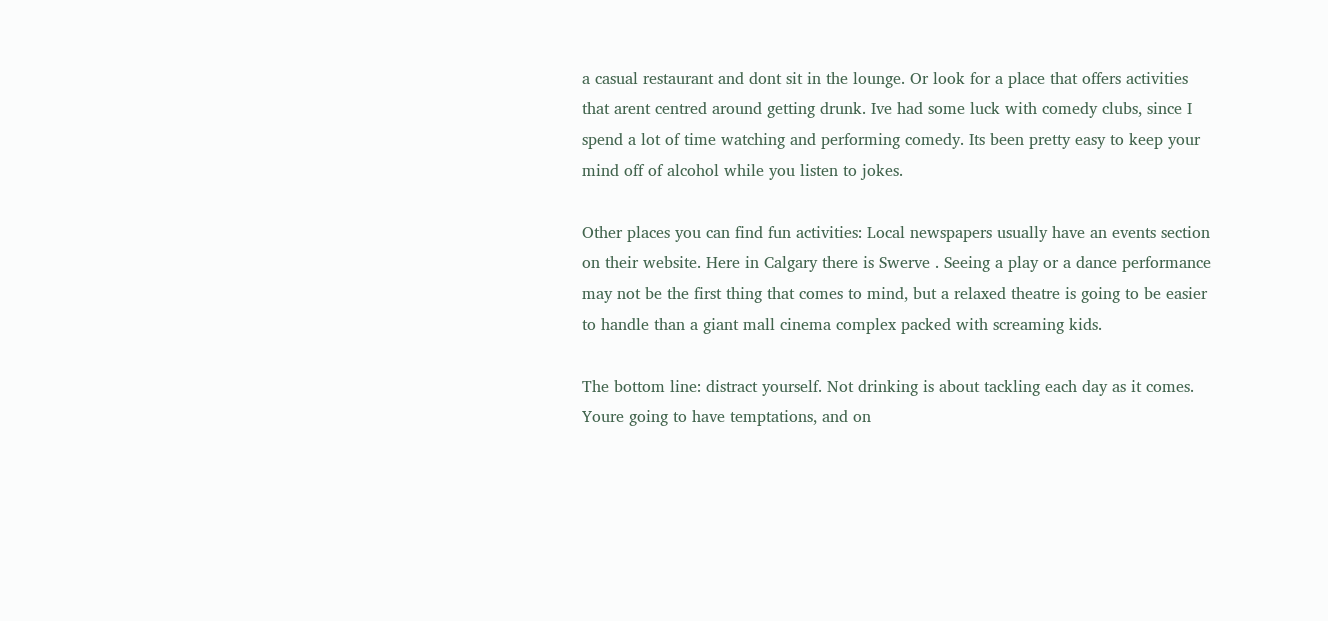a casual restaurant and dont sit in the lounge. Or look for a place that offers activities that arent centred around getting drunk. Ive had some luck with comedy clubs, since I spend a lot of time watching and performing comedy. Its been pretty easy to keep your mind off of alcohol while you listen to jokes.

Other places you can find fun activities: Local newspapers usually have an events section on their website. Here in Calgary there is Swerve . Seeing a play or a dance performance may not be the first thing that comes to mind, but a relaxed theatre is going to be easier to handle than a giant mall cinema complex packed with screaming kids.

The bottom line: distract yourself. Not drinking is about tackling each day as it comes. Youre going to have temptations, and on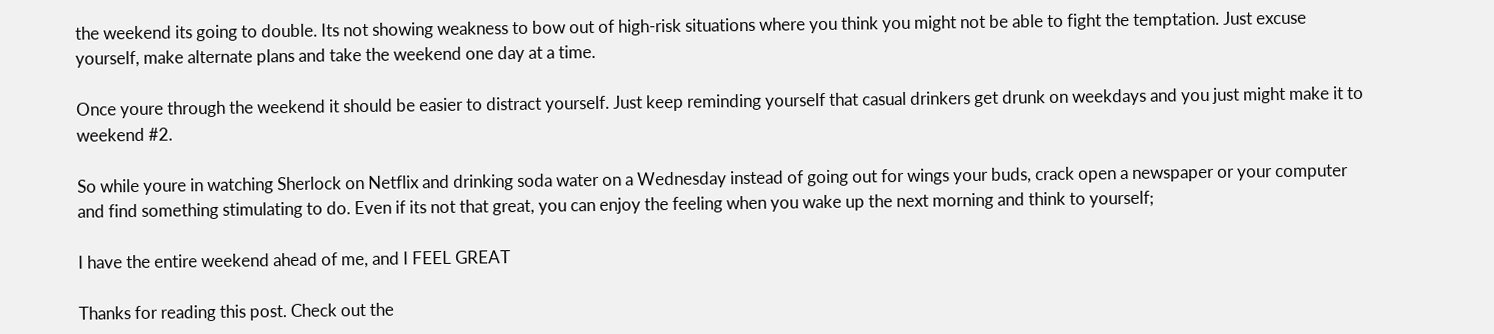the weekend its going to double. Its not showing weakness to bow out of high-risk situations where you think you might not be able to fight the temptation. Just excuse yourself, make alternate plans and take the weekend one day at a time.

Once youre through the weekend it should be easier to distract yourself. Just keep reminding yourself that casual drinkers get drunk on weekdays and you just might make it to weekend #2.

So while youre in watching Sherlock on Netflix and drinking soda water on a Wednesday instead of going out for wings your buds, crack open a newspaper or your computer and find something stimulating to do. Even if its not that great, you can enjoy the feeling when you wake up the next morning and think to yourself;

I have the entire weekend ahead of me, and I FEEL GREAT

Thanks for reading this post. Check out the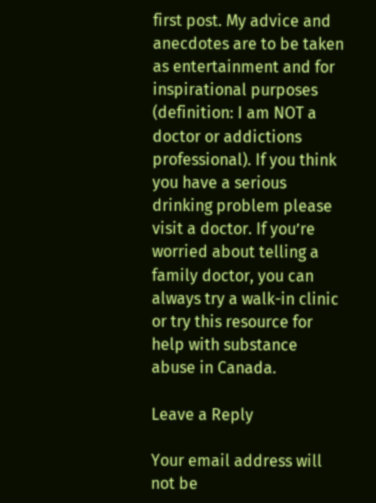first post. My advice and anecdotes are to be taken as entertainment and for inspirational purposes (definition: I am NOT a doctor or addictions professional). If you think you have a serious drinking problem please visit a doctor. If you’re worried about telling a family doctor, you can always try a walk-in clinic or try this resource for help with substance abuse in Canada.

Leave a Reply

Your email address will not be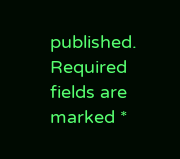published. Required fields are marked *